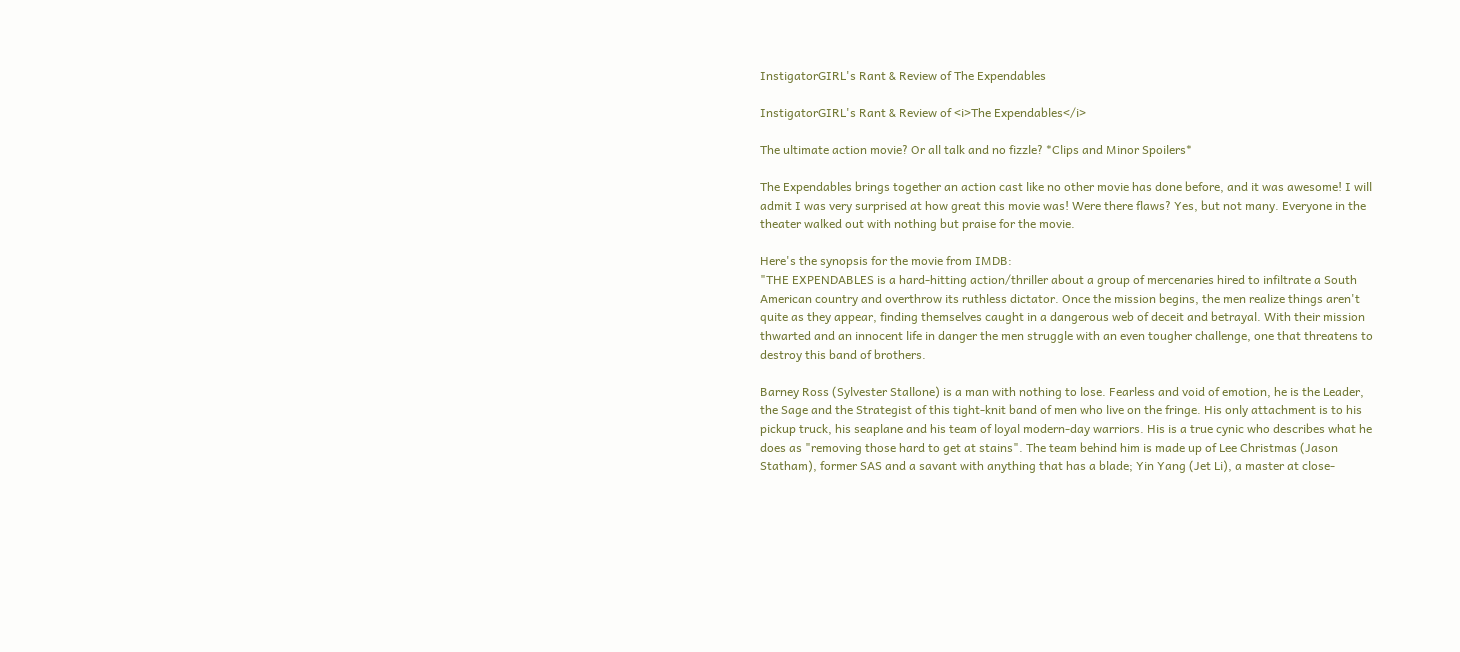InstigatorGIRL's Rant & Review of The Expendables

InstigatorGIRL's Rant & Review of <i>The Expendables</i>

The ultimate action movie? Or all talk and no fizzle? *Clips and Minor Spoilers*

The Expendables brings together an action cast like no other movie has done before, and it was awesome! I will admit I was very surprised at how great this movie was! Were there flaws? Yes, but not many. Everyone in the theater walked out with nothing but praise for the movie.

Here's the synopsis for the movie from IMDB:
"THE EXPENDABLES is a hard-hitting action/thriller about a group of mercenaries hired to infiltrate a South American country and overthrow its ruthless dictator. Once the mission begins, the men realize things aren't quite as they appear, finding themselves caught in a dangerous web of deceit and betrayal. With their mission thwarted and an innocent life in danger the men struggle with an even tougher challenge, one that threatens to destroy this band of brothers.

Barney Ross (Sylvester Stallone) is a man with nothing to lose. Fearless and void of emotion, he is the Leader, the Sage and the Strategist of this tight-knit band of men who live on the fringe. His only attachment is to his pickup truck, his seaplane and his team of loyal modern-day warriors. His is a true cynic who describes what he does as "removing those hard to get at stains". The team behind him is made up of Lee Christmas (Jason Statham), former SAS and a savant with anything that has a blade; Yin Yang (Jet Li), a master at close-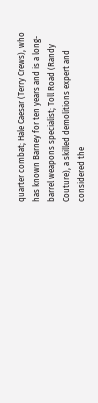quarter combat; Hale Caesar (Terry Crews), who has known Barney for ten years and is a long-barrel weapons specialist; Toll Road (Randy Couture), a skilled demolitions expert and considered the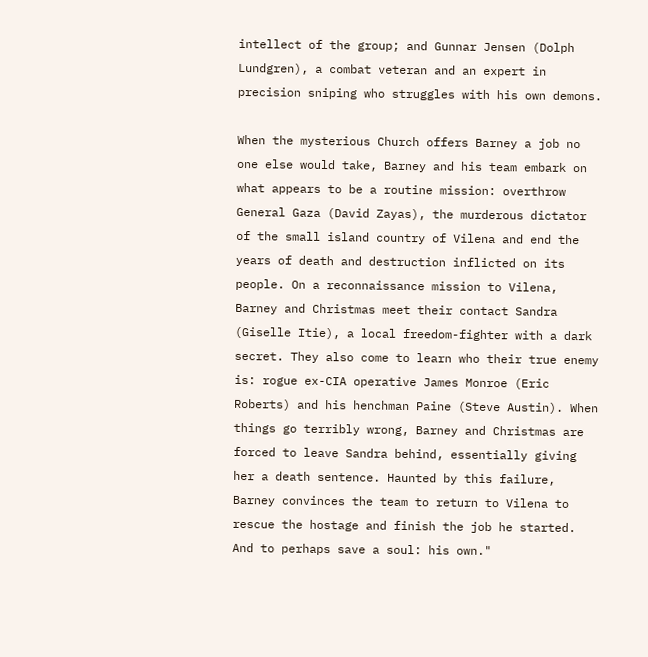intellect of the group; and Gunnar Jensen (Dolph Lundgren), a combat veteran and an expert in precision sniping who struggles with his own demons.

When the mysterious Church offers Barney a job no one else would take, Barney and his team embark on what appears to be a routine mission: overthrow General Gaza (David Zayas), the murderous dictator of the small island country of Vilena and end the years of death and destruction inflicted on its people. On a reconnaissance mission to Vilena, Barney and Christmas meet their contact Sandra (Giselle Itie), a local freedom-fighter with a dark secret. They also come to learn who their true enemy is: rogue ex-CIA operative James Monroe (Eric Roberts) and his henchman Paine (Steve Austin). When things go terribly wrong, Barney and Christmas are forced to leave Sandra behind, essentially giving her a death sentence. Haunted by this failure, Barney convinces the team to return to Vilena to rescue the hostage and finish the job he started. And to perhaps save a soul: his own."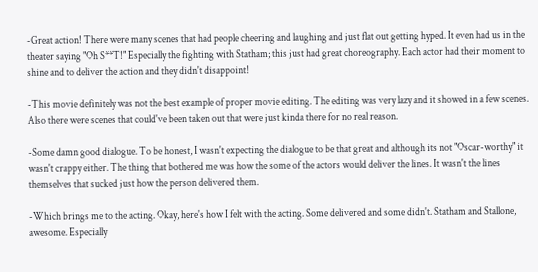-Great action! There were many scenes that had people cheering and laughing and just flat out getting hyped. It even had us in the theater saying "Oh S**T!" Especially the fighting with Statham; this just had great choreography. Each actor had their moment to shine and to deliver the action and they didn't disappoint!

-This movie definitely was not the best example of proper movie editing. The editing was very lazy and it showed in a few scenes. Also there were scenes that could've been taken out that were just kinda there for no real reason.

-Some damn good dialogue. To be honest, I wasn't expecting the dialogue to be that great and although its not "Oscar-worthy" it wasn't crappy either. The thing that bothered me was how the some of the actors would deliver the lines. It wasn't the lines themselves that sucked just how the person delivered them.

-Which brings me to the acting. Okay, here's how I felt with the acting. Some delivered and some didn't. Statham and Stallone, awesome. Especially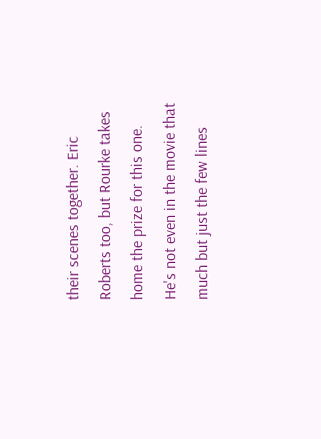their scenes together. Eric Roberts too, but Rourke takes home the prize for this one. He's not even in the movie that much but just the few lines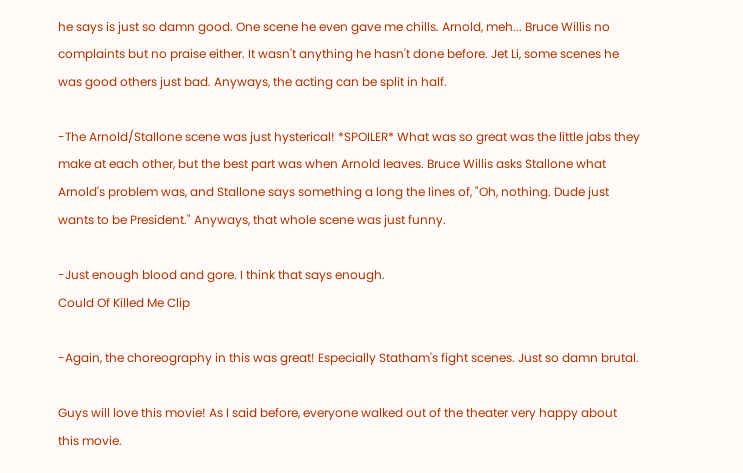he says is just so damn good. One scene he even gave me chills. Arnold, meh... Bruce Willis no complaints but no praise either. It wasn't anything he hasn't done before. Jet Li, some scenes he was good others just bad. Anyways, the acting can be split in half.

-The Arnold/Stallone scene was just hysterical! *SPOILER* What was so great was the little jabs they make at each other, but the best part was when Arnold leaves. Bruce Willis asks Stallone what Arnold's problem was, and Stallone says something a long the lines of, "Oh, nothing. Dude just wants to be President." Anyways, that whole scene was just funny.

-Just enough blood and gore. I think that says enough.
Could Of Killed Me Clip

-Again, the choreography in this was great! Especially Statham's fight scenes. Just so damn brutal.

Guys will love this movie! As I said before, everyone walked out of the theater very happy about this movie.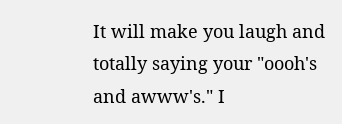It will make you laugh and totally saying your "oooh's and awww's." I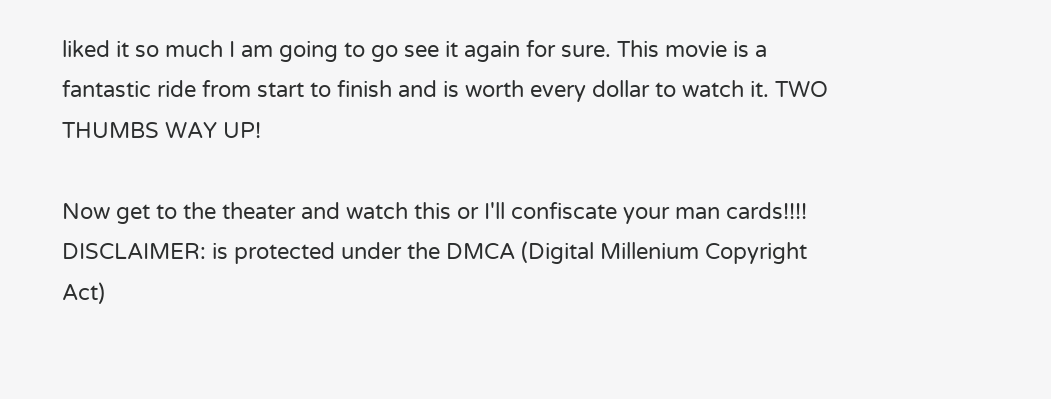liked it so much I am going to go see it again for sure. This movie is a fantastic ride from start to finish and is worth every dollar to watch it. TWO THUMBS WAY UP!

Now get to the theater and watch this or I'll confiscate your man cards!!!!
DISCLAIMER: is protected under the DMCA (Digital Millenium Copyright Act)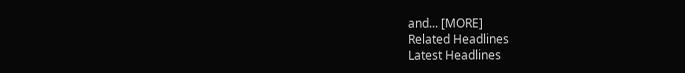and... [MORE]
Related Headlines
Latest Headlines